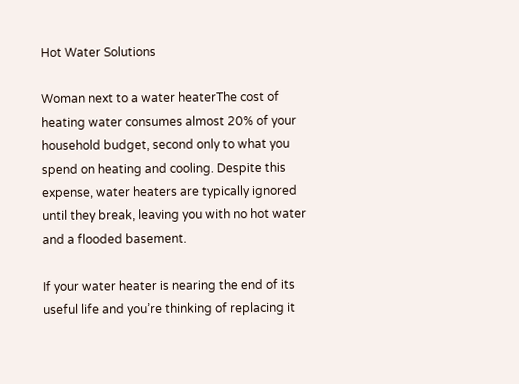Hot Water Solutions

Woman next to a water heaterThe cost of heating water consumes almost 20% of your household budget, second only to what you spend on heating and cooling. Despite this expense, water heaters are typically ignored until they break, leaving you with no hot water and a flooded basement.

If your water heater is nearing the end of its useful life and you’re thinking of replacing it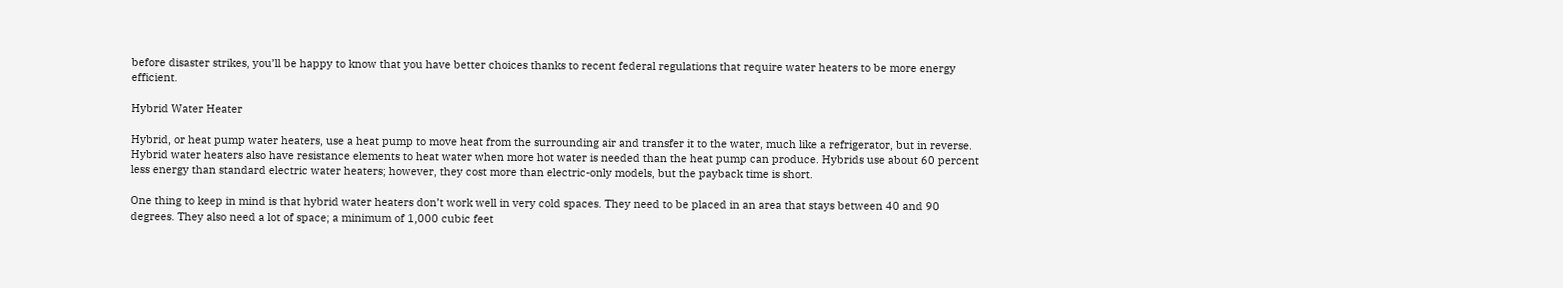before disaster strikes, you’ll be happy to know that you have better choices thanks to recent federal regulations that require water heaters to be more energy efficient.

Hybrid Water Heater

Hybrid, or heat pump water heaters, use a heat pump to move heat from the surrounding air and transfer it to the water, much like a refrigerator, but in reverse. Hybrid water heaters also have resistance elements to heat water when more hot water is needed than the heat pump can produce. Hybrids use about 60 percent less energy than standard electric water heaters; however, they cost more than electric-only models, but the payback time is short.

One thing to keep in mind is that hybrid water heaters don’t work well in very cold spaces. They need to be placed in an area that stays between 40 and 90 degrees. They also need a lot of space; a minimum of 1,000 cubic feet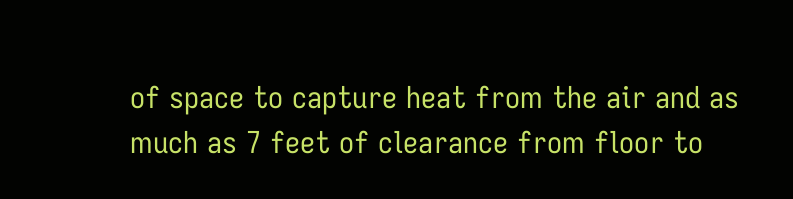of space to capture heat from the air and as much as 7 feet of clearance from floor to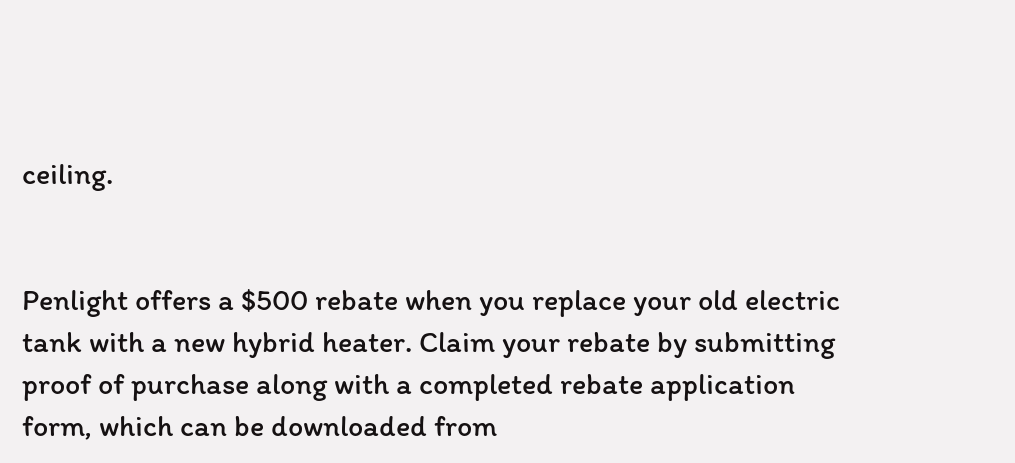ceiling.


Penlight offers a $500 rebate when you replace your old electric tank with a new hybrid heater. Claim your rebate by submitting proof of purchase along with a completed rebate application form, which can be downloaded from